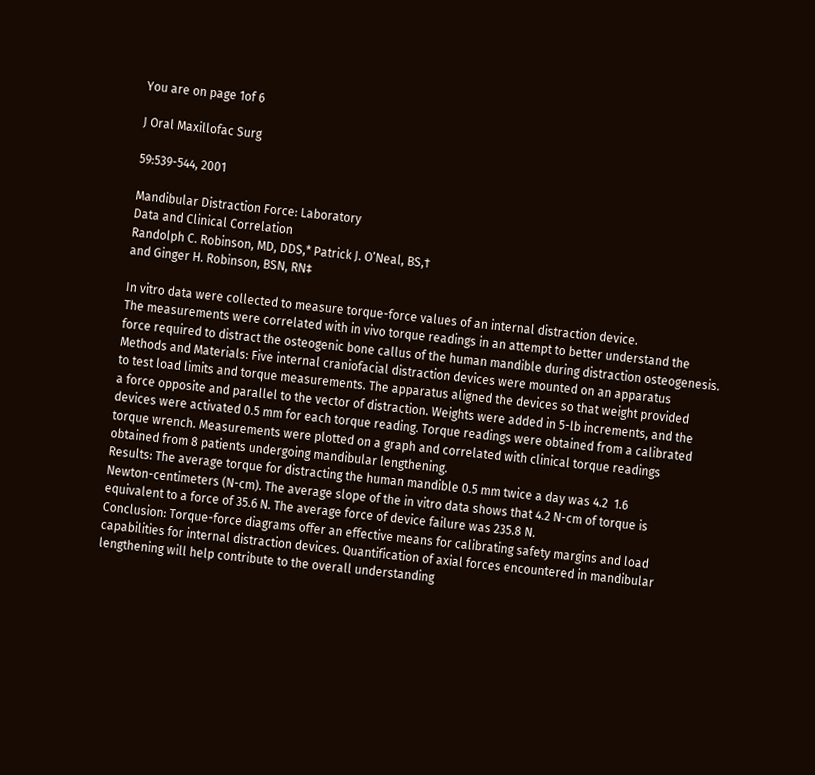You are on page 1of 6

J Oral Maxillofac Surg

59:539-544, 2001

Mandibular Distraction Force: Laboratory
Data and Clinical Correlation
Randolph C. Robinson, MD, DDS,* Patrick J. O’Neal, BS,†
and Ginger H. Robinson, BSN, RN‡

In vitro data were collected to measure torque-force values of an internal distraction device.
The measurements were correlated with in vivo torque readings in an attempt to better understand the
force required to distract the osteogenic bone callus of the human mandible during distraction osteogenesis.
Methods and Materials: Five internal craniofacial distraction devices were mounted on an apparatus
to test load limits and torque measurements. The apparatus aligned the devices so that weight provided
a force opposite and parallel to the vector of distraction. Weights were added in 5-lb increments, and the
devices were activated 0.5 mm for each torque reading. Torque readings were obtained from a calibrated
torque wrench. Measurements were plotted on a graph and correlated with clinical torque readings
obtained from 8 patients undergoing mandibular lengthening.
Results: The average torque for distracting the human mandible 0.5 mm twice a day was 4.2  1.6
Newton-centimeters (N-cm). The average slope of the in vitro data shows that 4.2 N-cm of torque is
equivalent to a force of 35.6 N. The average force of device failure was 235.8 N.
Conclusion: Torque-force diagrams offer an effective means for calibrating safety margins and load
capabilities for internal distraction devices. Quantification of axial forces encountered in mandibular
lengthening will help contribute to the overall understanding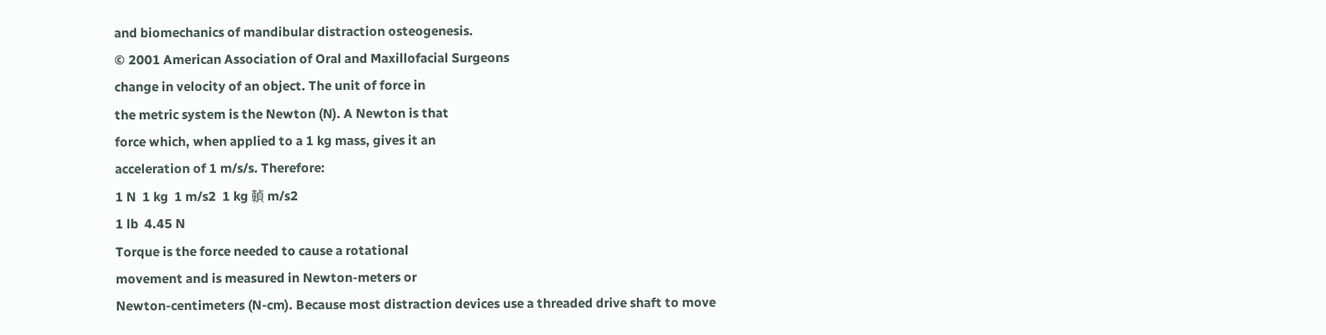and biomechanics of mandibular distraction osteogenesis.
© 2001 American Association of Oral and Maxillofacial Surgeons
change in velocity of an object. The unit of force in
the metric system is the Newton (N). A Newton is that
force which, when applied to a 1 kg mass, gives it an
acceleration of 1 m/s/s. Therefore:
1 N  1 kg  1 m/s2  1 kg 䡠 m/s2
1 lb  4.45 N
Torque is the force needed to cause a rotational
movement and is measured in Newton-meters or
Newton-centimeters (N-cm). Because most distraction devices use a threaded drive shaft to move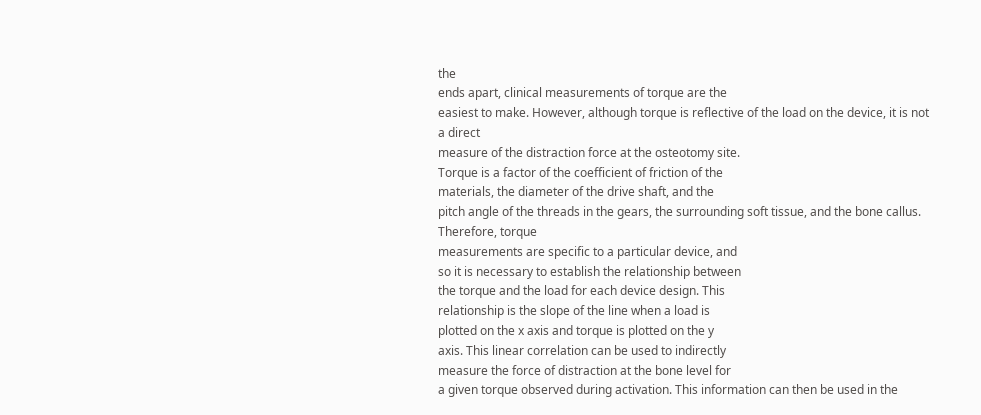the
ends apart, clinical measurements of torque are the
easiest to make. However, although torque is reflective of the load on the device, it is not a direct
measure of the distraction force at the osteotomy site.
Torque is a factor of the coefficient of friction of the
materials, the diameter of the drive shaft, and the
pitch angle of the threads in the gears, the surrounding soft tissue, and the bone callus. Therefore, torque
measurements are specific to a particular device, and
so it is necessary to establish the relationship between
the torque and the load for each device design. This
relationship is the slope of the line when a load is
plotted on the x axis and torque is plotted on the y
axis. This linear correlation can be used to indirectly
measure the force of distraction at the bone level for
a given torque observed during activation. This information can then be used in the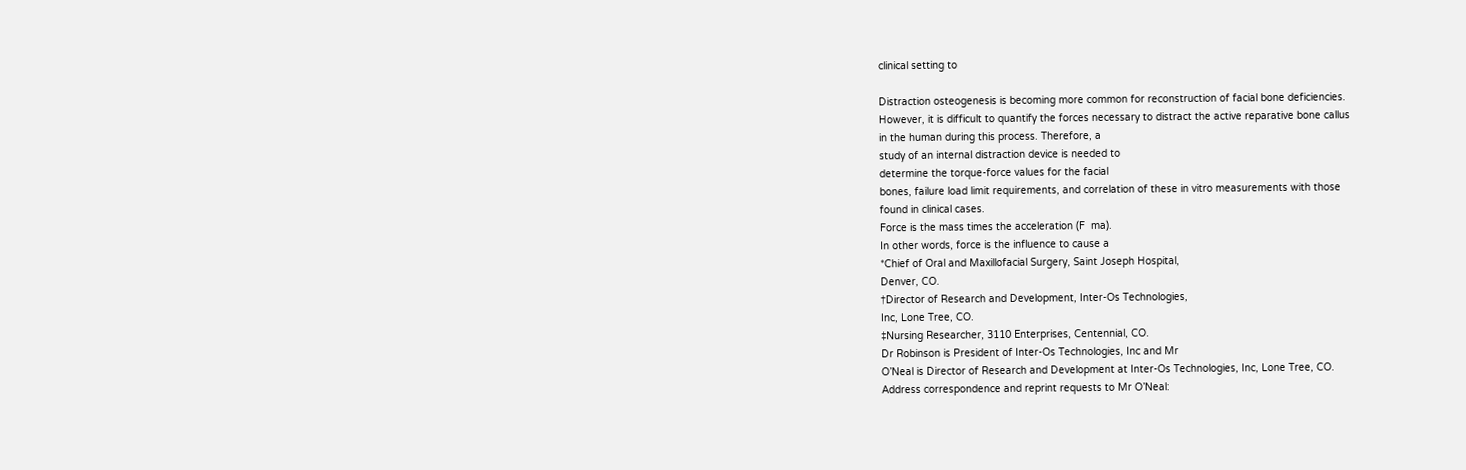clinical setting to

Distraction osteogenesis is becoming more common for reconstruction of facial bone deficiencies.
However, it is difficult to quantify the forces necessary to distract the active reparative bone callus
in the human during this process. Therefore, a
study of an internal distraction device is needed to
determine the torque-force values for the facial
bones, failure load limit requirements, and correlation of these in vitro measurements with those
found in clinical cases.
Force is the mass times the acceleration (F  ma).
In other words, force is the influence to cause a
*Chief of Oral and Maxillofacial Surgery, Saint Joseph Hospital,
Denver, CO.
†Director of Research and Development, Inter-Os Technologies,
Inc, Lone Tree, CO.
‡Nursing Researcher, 3110 Enterprises, Centennial, CO.
Dr Robinson is President of Inter-Os Technologies, Inc and Mr
O’Neal is Director of Research and Development at Inter-Os Technologies, Inc, Lone Tree, CO.
Address correspondence and reprint requests to Mr O’Neal: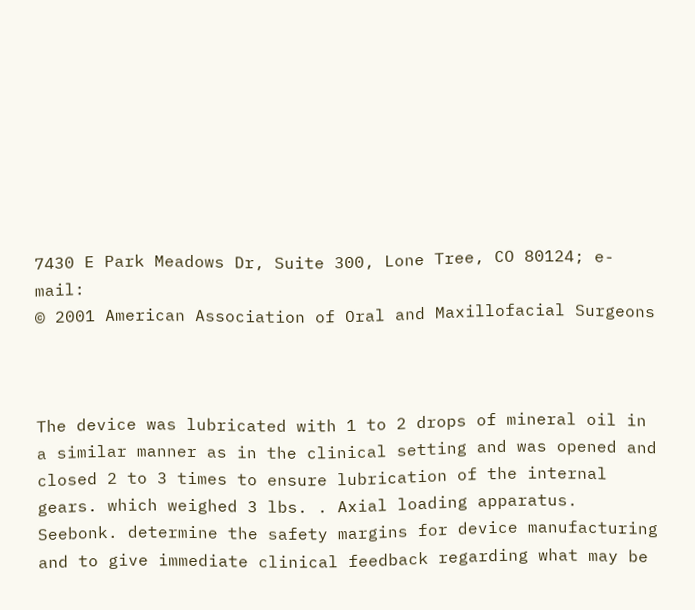7430 E Park Meadows Dr, Suite 300, Lone Tree, CO 80124; e-mail:
© 2001 American Association of Oral and Maxillofacial Surgeons



The device was lubricated with 1 to 2 drops of mineral oil in a similar manner as in the clinical setting and was opened and closed 2 to 3 times to ensure lubrication of the internal gears. which weighed 3 lbs. . Axial loading apparatus. Seebonk. determine the safety margins for device manufacturing and to give immediate clinical feedback regarding what may be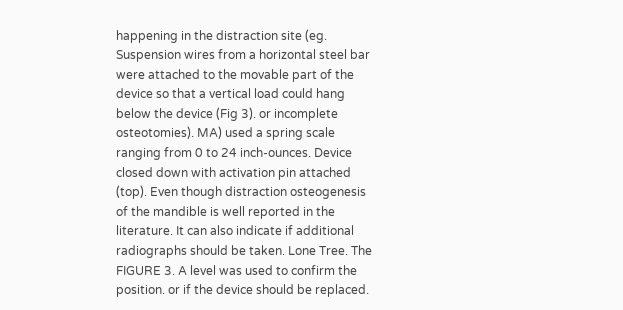happening in the distraction site (eg. Suspension wires from a horizontal steel bar were attached to the movable part of the device so that a vertical load could hang below the device (Fig 3). or incomplete osteotomies). MA) used a spring scale ranging from 0 to 24 inch-ounces. Device closed down with activation pin attached (top). Even though distraction osteogenesis of the mandible is well reported in the literature. It can also indicate if additional radiographs should be taken. Lone Tree. The FIGURE 3. A level was used to confirm the position. or if the device should be replaced.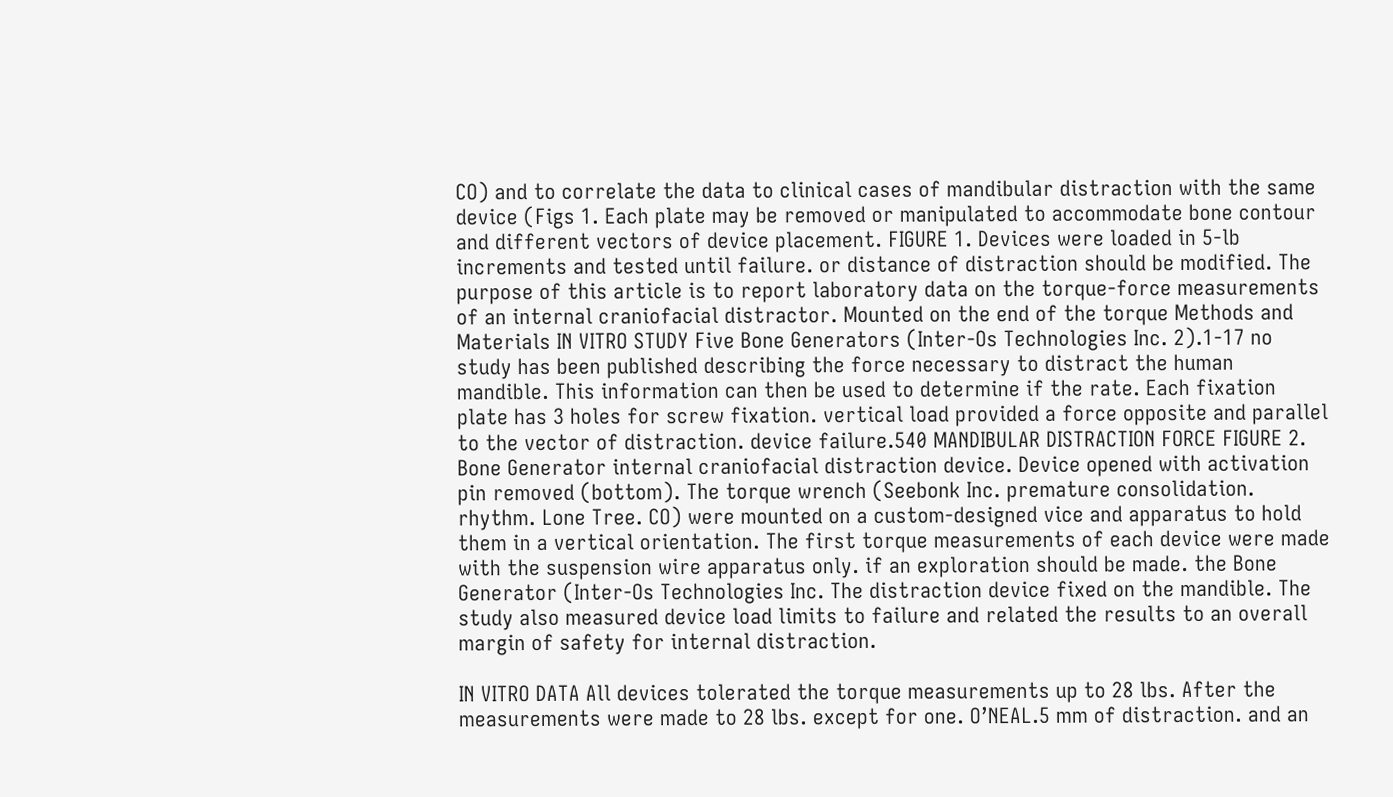CO) and to correlate the data to clinical cases of mandibular distraction with the same device (Figs 1. Each plate may be removed or manipulated to accommodate bone contour and different vectors of device placement. FIGURE 1. Devices were loaded in 5-lb increments and tested until failure. or distance of distraction should be modified. The purpose of this article is to report laboratory data on the torque-force measurements of an internal craniofacial distractor. Mounted on the end of the torque Methods and Materials IN VITRO STUDY Five Bone Generators (Inter-Os Technologies Inc. 2).1-17 no study has been published describing the force necessary to distract the human mandible. This information can then be used to determine if the rate. Each fixation plate has 3 holes for screw fixation. vertical load provided a force opposite and parallel to the vector of distraction. device failure.540 MANDIBULAR DISTRACTION FORCE FIGURE 2. Bone Generator internal craniofacial distraction device. Device opened with activation pin removed (bottom). The torque wrench (Seebonk Inc. premature consolidation. rhythm. Lone Tree. CO) were mounted on a custom-designed vice and apparatus to hold them in a vertical orientation. The first torque measurements of each device were made with the suspension wire apparatus only. if an exploration should be made. the Bone Generator (Inter-Os Technologies Inc. The distraction device fixed on the mandible. The study also measured device load limits to failure and related the results to an overall margin of safety for internal distraction.

IN VITRO DATA All devices tolerated the torque measurements up to 28 lbs. After the measurements were made to 28 lbs. except for one. O’NEAL.5 mm of distraction. and an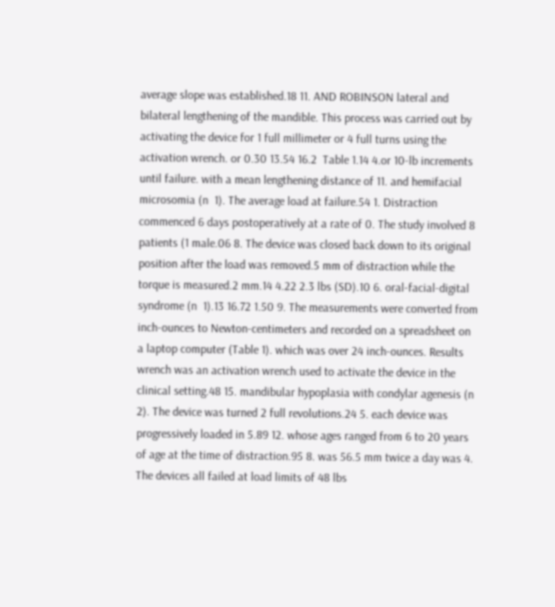average slope was established.18 11. AND ROBINSON lateral and bilateral lengthening of the mandible. This process was carried out by activating the device for 1 full millimeter or 4 full turns using the activation wrench. or 0.30 13.54 16.2  Table 1.14 4.or 10-lb increments until failure. with a mean lengthening distance of 11. and hemifacial microsomia (n  1). The average load at failure.54 1. Distraction commenced 6 days postoperatively at a rate of 0. The study involved 8 patients (1 male.06 8. The device was closed back down to its original position after the load was removed.5 mm of distraction while the torque is measured.2 mm.14 4.22 2.3 lbs (SD).10 6. oral-facial-digital syndrome (n  1).13 16.72 1.50 9. The measurements were converted from inch-ounces to Newton-centimeters and recorded on a spreadsheet on a laptop computer (Table 1). which was over 24 inch-ounces. Results wrench was an activation wrench used to activate the device in the clinical setting.48 15. mandibular hypoplasia with condylar agenesis (n  2). The device was turned 2 full revolutions.24 5. each device was progressively loaded in 5.89 12. whose ages ranged from 6 to 20 years of age at the time of distraction.95 8. was 56.5 mm twice a day was 4. The devices all failed at load limits of 48 lbs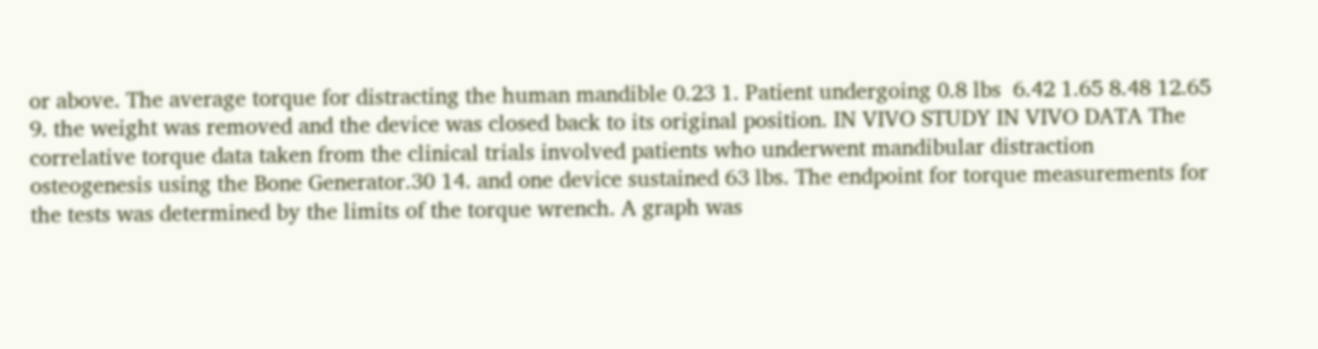or above. The average torque for distracting the human mandible 0.23 1. Patient undergoing 0.8 lbs  6.42 1.65 8.48 12.65 9. the weight was removed and the device was closed back to its original position. IN VIVO STUDY IN VIVO DATA The correlative torque data taken from the clinical trials involved patients who underwent mandibular distraction osteogenesis using the Bone Generator.30 14. and one device sustained 63 lbs. The endpoint for torque measurements for the tests was determined by the limits of the torque wrench. A graph was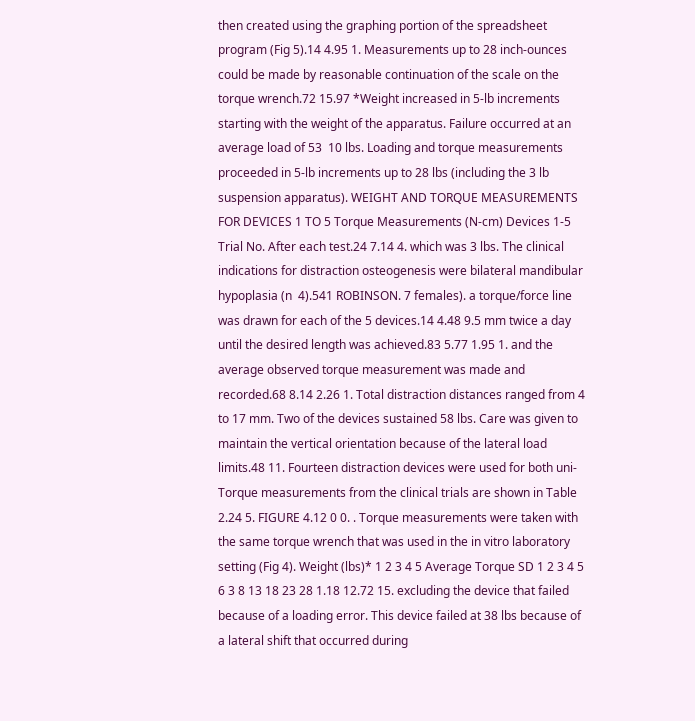then created using the graphing portion of the spreadsheet program (Fig 5).14 4.95 1. Measurements up to 28 inch-ounces could be made by reasonable continuation of the scale on the torque wrench.72 15.97 *Weight increased in 5-lb increments starting with the weight of the apparatus. Failure occurred at an average load of 53  10 lbs. Loading and torque measurements proceeded in 5-lb increments up to 28 lbs (including the 3 lb suspension apparatus). WEIGHT AND TORQUE MEASUREMENTS FOR DEVICES 1 TO 5 Torque Measurements (N-cm) Devices 1-5 Trial No. After each test.24 7.14 4. which was 3 lbs. The clinical indications for distraction osteogenesis were bilateral mandibular hypoplasia (n  4).541 ROBINSON. 7 females). a torque/force line was drawn for each of the 5 devices.14 4.48 9.5 mm twice a day until the desired length was achieved.83 5.77 1.95 1. and the average observed torque measurement was made and recorded.68 8.14 2.26 1. Total distraction distances ranged from 4 to 17 mm. Two of the devices sustained 58 lbs. Care was given to maintain the vertical orientation because of the lateral load limits.48 11. Fourteen distraction devices were used for both uni- Torque measurements from the clinical trials are shown in Table 2.24 5. FIGURE 4.12 0 0. . Torque measurements were taken with the same torque wrench that was used in the in vitro laboratory setting (Fig 4). Weight (lbs)* 1 2 3 4 5 Average Torque SD 1 2 3 4 5 6 3 8 13 18 23 28 1.18 12.72 15. excluding the device that failed because of a loading error. This device failed at 38 lbs because of a lateral shift that occurred during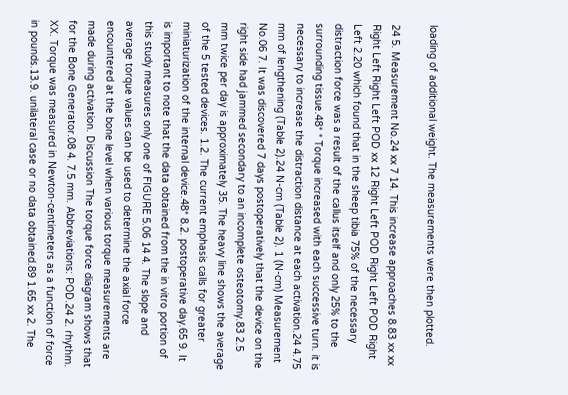loading of additional weight. The measurements were then plotted.

24 5. Measurement No.24 xx 7 14. This increase approaches 8.83 xx xx Right Left Right Left POD xx 12 Right Left POD Right Left POD Right Left 2.20 which found that in the sheep tibia 75% of the necessary distraction force was a result of the callus itself and only 25% to the surrounding tissue.48* * Torque increased with each successive turn. it is necessary to increase the distraction distance at each activation.24 4.75 mm of lengthening (Table 2).24 N-cm (Table 2). 1 (N-cm) Measurement No.06 7. It was discovered 7 days postoperatively that the device on the right side had jammed secondary to an incomplete osteotomy.83 2.5 mm twice per day is approximately 35. The heavy line shows the average of the 5 tested devices. 1.2. The current emphasis calls for greater miniaturization of the internal device.48* 8.2. postoperative day.65 9. It is important to note that the data obtained from the in vitro portion of this study measures only one of FIGURE 5.06 14 4. The slope and average torque values can be used to determine the axial force encountered at the bone level when various torque measurements are made during activation. Discussion The torque force diagram shows that for the Bone Generator.08 4. 7.5 mm. Abbreviations: POD.24 2. rhythm. XX. Torque was measured in Newton-centimeters as a function of force in pounds.13.9. unilateral case or no data obtained.89 1.65 xx 2. The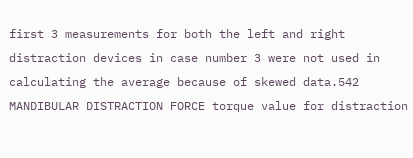first 3 measurements for both the left and right distraction devices in case number 3 were not used in calculating the average because of skewed data.542 MANDIBULAR DISTRACTION FORCE torque value for distraction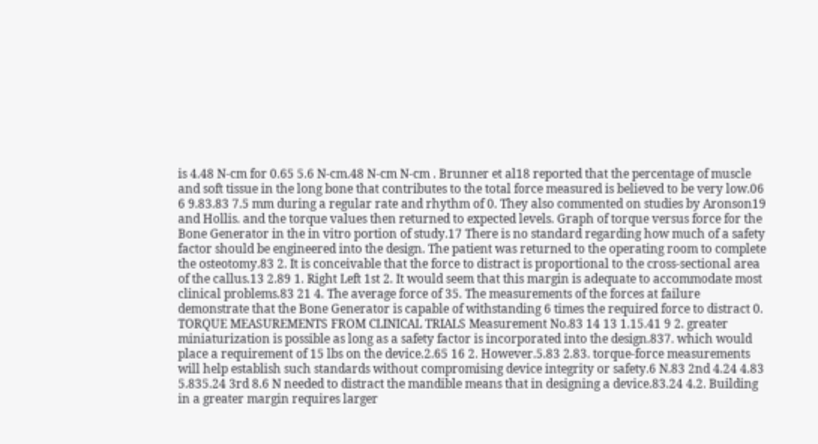is 4.48 N-cm for 0.65 5.6 N-cm.48 N-cm N-cm . Brunner et al18 reported that the percentage of muscle and soft tissue in the long bone that contributes to the total force measured is believed to be very low.06 6 9.83.83 7.5 mm during a regular rate and rhythm of 0. They also commented on studies by Aronson19 and Hollis. and the torque values then returned to expected levels. Graph of torque versus force for the Bone Generator in the in vitro portion of study.17 There is no standard regarding how much of a safety factor should be engineered into the design. The patient was returned to the operating room to complete the osteotomy.83 2. It is conceivable that the force to distract is proportional to the cross-sectional area of the callus.13 2.89 1. Right Left 1st 2. It would seem that this margin is adequate to accommodate most clinical problems.83 21 4. The average force of 35. The measurements of the forces at failure demonstrate that the Bone Generator is capable of withstanding 6 times the required force to distract 0. TORQUE MEASUREMENTS FROM CLINICAL TRIALS Measurement No.83 14 13 1.15.41 9 2. greater miniaturization is possible as long as a safety factor is incorporated into the design.837. which would place a requirement of 15 lbs on the device.2.65 16 2. However.5.83 2.83. torque-force measurements will help establish such standards without compromising device integrity or safety.6 N.83 2nd 4.24 4.83 5.835.24 3rd 8.6 N needed to distract the mandible means that in designing a device.83.24 4.2. Building in a greater margin requires larger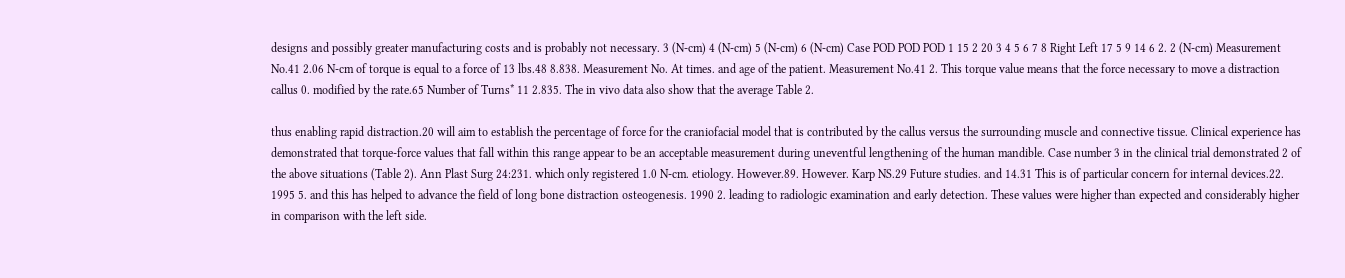designs and possibly greater manufacturing costs and is probably not necessary. 3 (N-cm) 4 (N-cm) 5 (N-cm) 6 (N-cm) Case POD POD POD 1 15 2 20 3 4 5 6 7 8 Right Left 17 5 9 14 6 2. 2 (N-cm) Measurement No.41 2.06 N-cm of torque is equal to a force of 13 lbs.48 8.838. Measurement No. At times. and age of the patient. Measurement No.41 2. This torque value means that the force necessary to move a distraction callus 0. modified by the rate.65 Number of Turns* 11 2.835. The in vivo data also show that the average Table 2.

thus enabling rapid distraction.20 will aim to establish the percentage of force for the craniofacial model that is contributed by the callus versus the surrounding muscle and connective tissue. Clinical experience has demonstrated that torque-force values that fall within this range appear to be an acceptable measurement during uneventful lengthening of the human mandible. Case number 3 in the clinical trial demonstrated 2 of the above situations (Table 2). Ann Plast Surg 24:231. which only registered 1.0 N-cm. etiology. However.89. However. Karp NS.29 Future studies. and 14.31 This is of particular concern for internal devices.22. 1995 5. and this has helped to advance the field of long bone distraction osteogenesis. 1990 2. leading to radiologic examination and early detection. These values were higher than expected and considerably higher in comparison with the left side.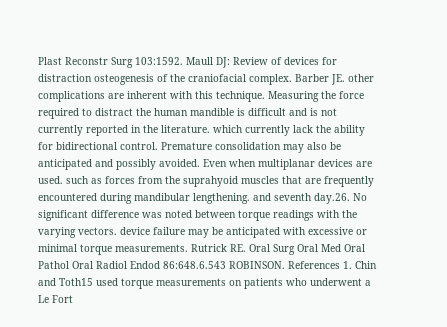Plast Reconstr Surg 103:1592. Maull DJ: Review of devices for distraction osteogenesis of the craniofacial complex. Barber JE. other complications are inherent with this technique. Measuring the force required to distract the human mandible is difficult and is not currently reported in the literature. which currently lack the ability for bidirectional control. Premature consolidation may also be anticipated and possibly avoided. Even when multiplanar devices are used. such as forces from the suprahyoid muscles that are frequently encountered during mandibular lengthening. and seventh day.26. No significant difference was noted between torque readings with the varying vectors. device failure may be anticipated with excessive or minimal torque measurements. Rutrick RE. Oral Surg Oral Med Oral Pathol Oral Radiol Endod 86:648.6.543 ROBINSON. References 1. Chin and Toth15 used torque measurements on patients who underwent a Le Fort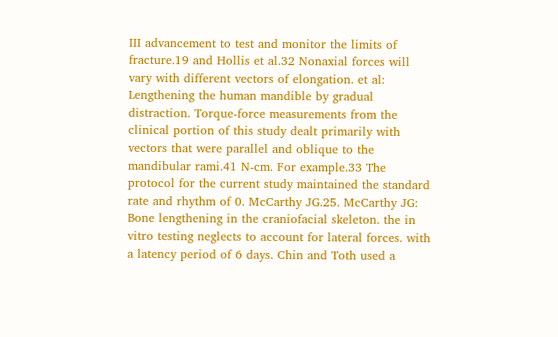III advancement to test and monitor the limits of fracture.19 and Hollis et al.32 Nonaxial forces will vary with different vectors of elongation. et al: Lengthening the human mandible by gradual distraction. Torque-force measurements from the clinical portion of this study dealt primarily with vectors that were parallel and oblique to the mandibular rami.41 N-cm. For example.33 The protocol for the current study maintained the standard rate and rhythm of 0. McCarthy JG.25. McCarthy JG: Bone lengthening in the craniofacial skeleton. the in vitro testing neglects to account for lateral forces. with a latency period of 6 days. Chin and Toth used a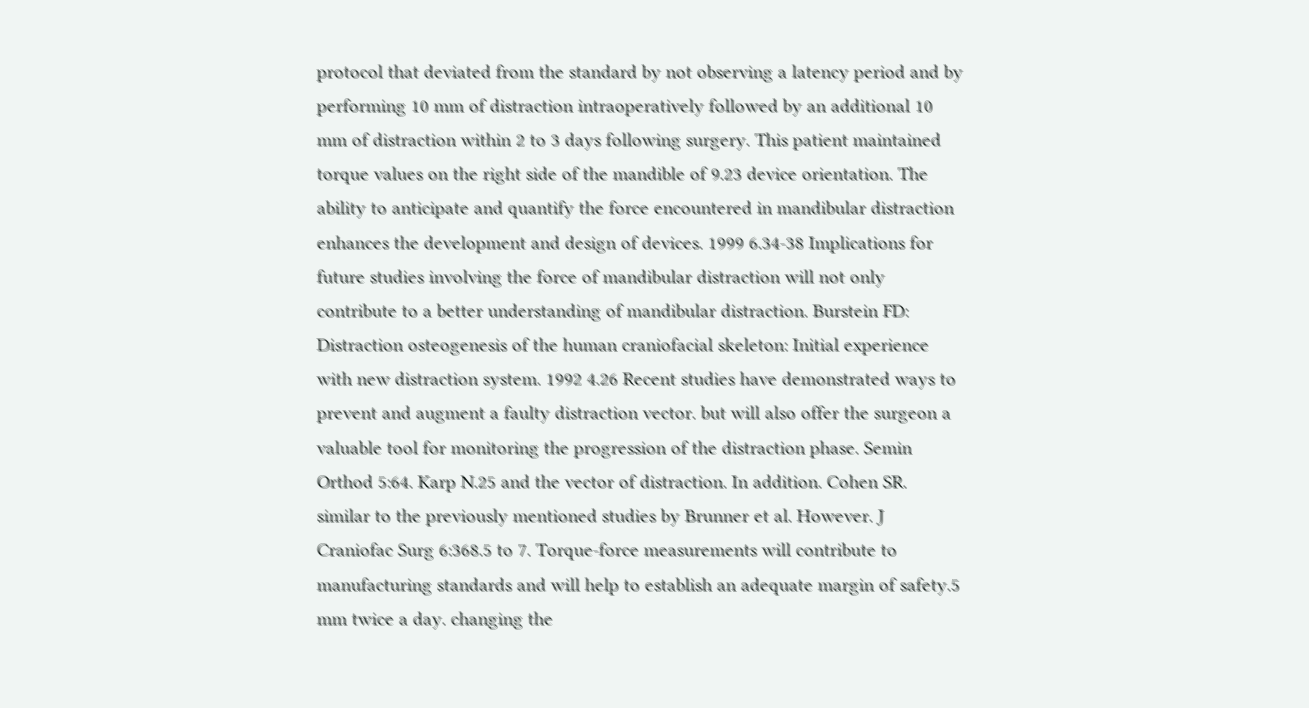protocol that deviated from the standard by not observing a latency period and by performing 10 mm of distraction intraoperatively followed by an additional 10 mm of distraction within 2 to 3 days following surgery. This patient maintained torque values on the right side of the mandible of 9.23 device orientation. The ability to anticipate and quantify the force encountered in mandibular distraction enhances the development and design of devices. 1999 6.34-38 Implications for future studies involving the force of mandibular distraction will not only contribute to a better understanding of mandibular distraction. Burstein FD: Distraction osteogenesis of the human craniofacial skeleton: Initial experience with new distraction system. 1992 4.26 Recent studies have demonstrated ways to prevent and augment a faulty distraction vector. but will also offer the surgeon a valuable tool for monitoring the progression of the distraction phase. Semin Orthod 5:64. Karp N.25 and the vector of distraction. In addition. Cohen SR. similar to the previously mentioned studies by Brunner et al. However. J Craniofac Surg 6:368.5 to 7. Torque-force measurements will contribute to manufacturing standards and will help to establish an adequate margin of safety.5 mm twice a day. changing the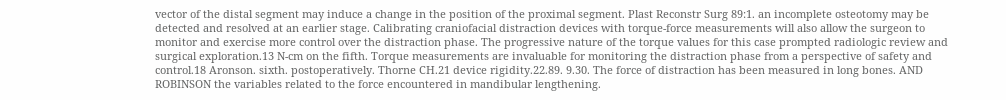vector of the distal segment may induce a change in the position of the proximal segment. Plast Reconstr Surg 89:1. an incomplete osteotomy may be detected and resolved at an earlier stage. Calibrating craniofacial distraction devices with torque-force measurements will also allow the surgeon to monitor and exercise more control over the distraction phase. The progressive nature of the torque values for this case prompted radiologic review and surgical exploration.13 N-cm on the fifth. Torque measurements are invaluable for monitoring the distraction phase from a perspective of safety and control.18 Aronson. sixth. postoperatively. Thorne CH.21 device rigidity.22.89. 9.30. The force of distraction has been measured in long bones. AND ROBINSON the variables related to the force encountered in mandibular lengthening.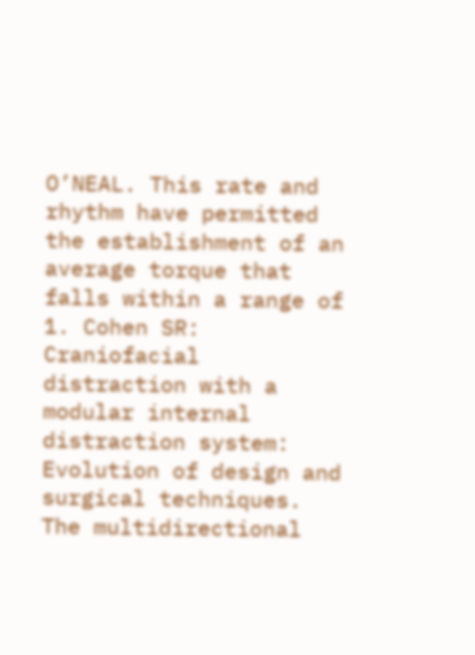O’NEAL. This rate and rhythm have permitted the establishment of an average torque that falls within a range of 1. Cohen SR: Craniofacial distraction with a modular internal distraction system: Evolution of design and surgical techniques. The multidirectional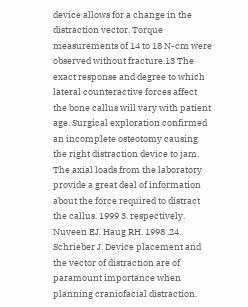device allows for a change in the distraction vector. Torque measurements of 14 to 18 N-cm were observed without fracture.13 The exact response and degree to which lateral counteractive forces affect the bone callus will vary with patient age. Surgical exploration confirmed an incomplete osteotomy causing the right distraction device to jam. The axial loads from the laboratory provide a great deal of information about the force required to distract the callus. 1999 3. respectively. Nuveen EJ. Haug RH. 1998 .24. Schrieber J. Device placement and the vector of distraction are of paramount importance when planning craniofacial distraction.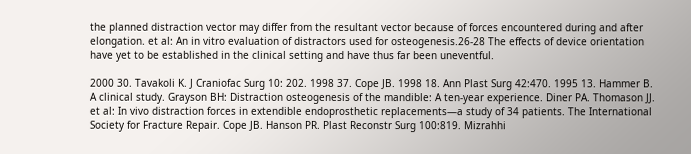the planned distraction vector may differ from the resultant vector because of forces encountered during and after elongation. et al: An in vitro evaluation of distractors used for osteogenesis.26-28 The effects of device orientation have yet to be established in the clinical setting and have thus far been uneventful.

2000 30. Tavakoli K. J Craniofac Surg 10: 202. 1998 37. Cope JB. 1998 18. Ann Plast Surg 42:470. 1995 13. Hammer B. A clinical study. Grayson BH: Distraction osteogenesis of the mandible: A ten-year experience. Diner PA. Thomason JJ. et al: In vivo distraction forces in extendible endoprosthetic replacements—a study of 34 patients. The International Society for Fracture Repair. Cope JB. Hanson PR. Plast Reconstr Surg 100:819. Mizrahhi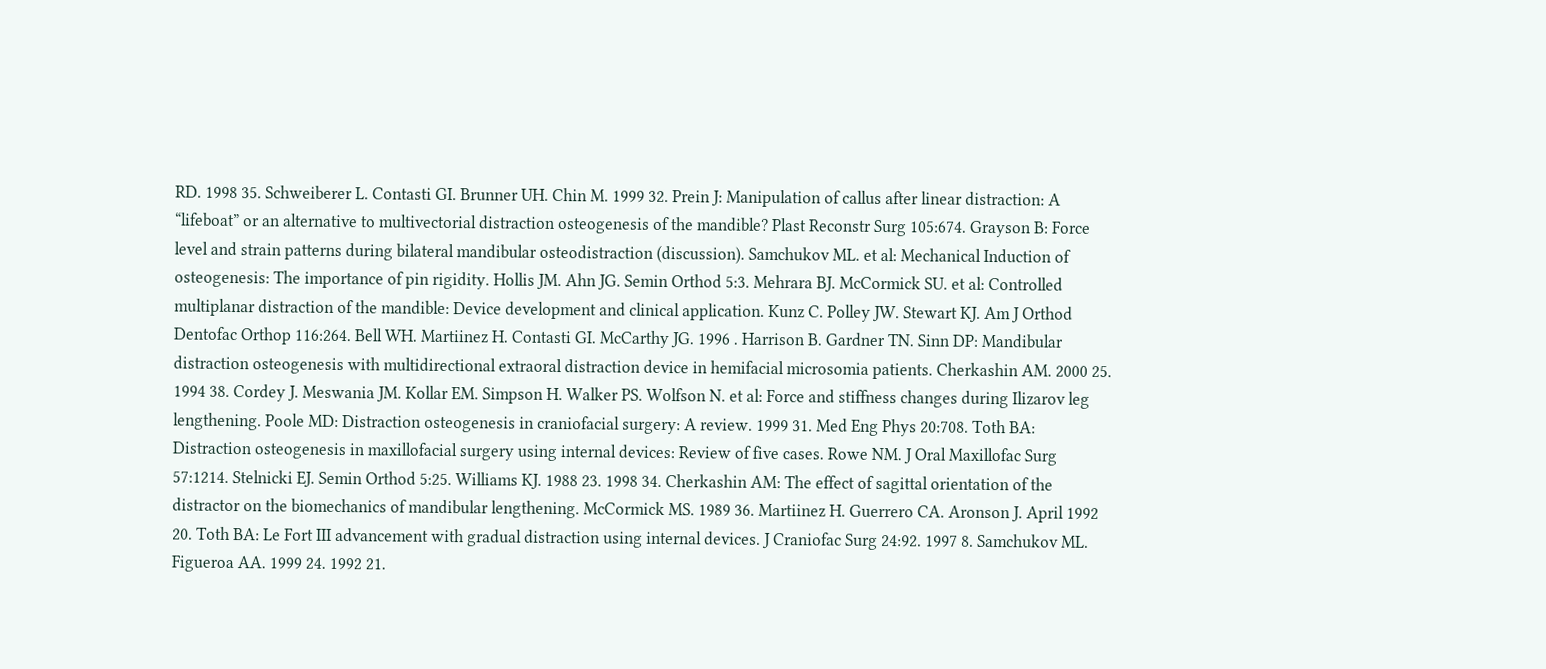RD. 1998 35. Schweiberer L. Contasti GI. Brunner UH. Chin M. 1999 32. Prein J: Manipulation of callus after linear distraction: A “lifeboat” or an alternative to multivectorial distraction osteogenesis of the mandible? Plast Reconstr Surg 105:674. Grayson B: Force level and strain patterns during bilateral mandibular osteodistraction (discussion). Samchukov ML. et al: Mechanical Induction of osteogenesis: The importance of pin rigidity. Hollis JM. Ahn JG. Semin Orthod 5:3. Mehrara BJ. McCormick SU. et al: Controlled multiplanar distraction of the mandible: Device development and clinical application. Kunz C. Polley JW. Stewart KJ. Am J Orthod Dentofac Orthop 116:264. Bell WH. Martiinez H. Contasti GI. McCarthy JG. 1996 . Harrison B. Gardner TN. Sinn DP: Mandibular distraction osteogenesis with multidirectional extraoral distraction device in hemifacial microsomia patients. Cherkashin AM. 2000 25. 1994 38. Cordey J. Meswania JM. Kollar EM. Simpson H. Walker PS. Wolfson N. et al: Force and stiffness changes during Ilizarov leg lengthening. Poole MD: Distraction osteogenesis in craniofacial surgery: A review. 1999 31. Med Eng Phys 20:708. Toth BA: Distraction osteogenesis in maxillofacial surgery using internal devices: Review of five cases. Rowe NM. J Oral Maxillofac Surg 57:1214. Stelnicki EJ. Semin Orthod 5:25. Williams KJ. 1988 23. 1998 34. Cherkashin AM: The effect of sagittal orientation of the distractor on the biomechanics of mandibular lengthening. McCormick MS. 1989 36. Martiinez H. Guerrero CA. Aronson J. April 1992 20. Toth BA: Le Fort III advancement with gradual distraction using internal devices. J Craniofac Surg 24:92. 1997 8. Samchukov ML. Figueroa AA. 1999 24. 1992 21.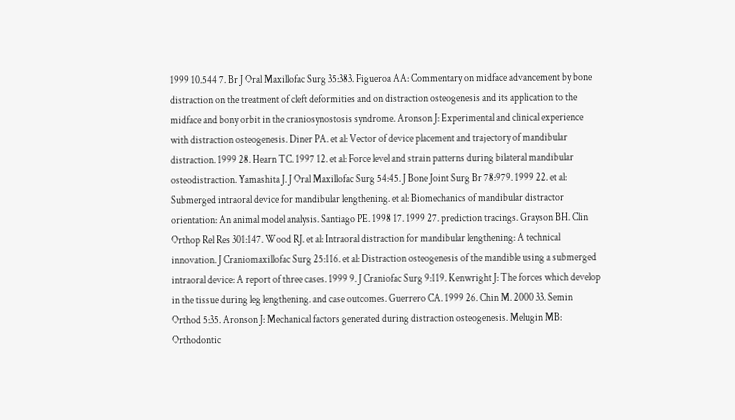1999 10.544 7. Br J Oral Maxillofac Surg 35:383. Figueroa AA: Commentary on midface advancement by bone distraction on the treatment of cleft deformities and on distraction osteogenesis and its application to the midface and bony orbit in the craniosynostosis syndrome. Aronson J: Experimental and clinical experience with distraction osteogenesis. Diner PA. et al: Vector of device placement and trajectory of mandibular distraction. 1999 28. Hearn TC. 1997 12. et al: Force level and strain patterns during bilateral mandibular osteodistraction. Yamashita J. J Oral Maxillofac Surg 54:45. J Bone Joint Surg Br 78:979. 1999 22. et al: Submerged intraoral device for mandibular lengthening. et al: Biomechanics of mandibular distractor orientation: An animal model analysis. Santiago PE. 1998 17. 1999 27. prediction tracings. Grayson BH. Clin Orthop Rel Res 301:147. Wood RJ. et al: Intraoral distraction for mandibular lengthening: A technical innovation. J Craniomaxillofac Surg 25:116. et al: Distraction osteogenesis of the mandible using a submerged intraoral device: A report of three cases. 1999 9. J Craniofac Surg 9:119. Kenwright J: The forces which develop in the tissue during leg lengthening. and case outcomes. Guerrero CA. 1999 26. Chin M. 2000 33. Semin Orthod 5:35. Aronson J: Mechanical factors generated during distraction osteogenesis. Melugin MB: Orthodontic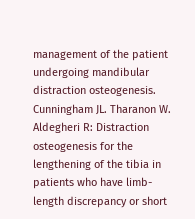management of the patient undergoing mandibular distraction osteogenesis. Cunningham JL. Tharanon W. Aldegheri R: Distraction osteogenesis for the lengthening of the tibia in patients who have limb-length discrepancy or short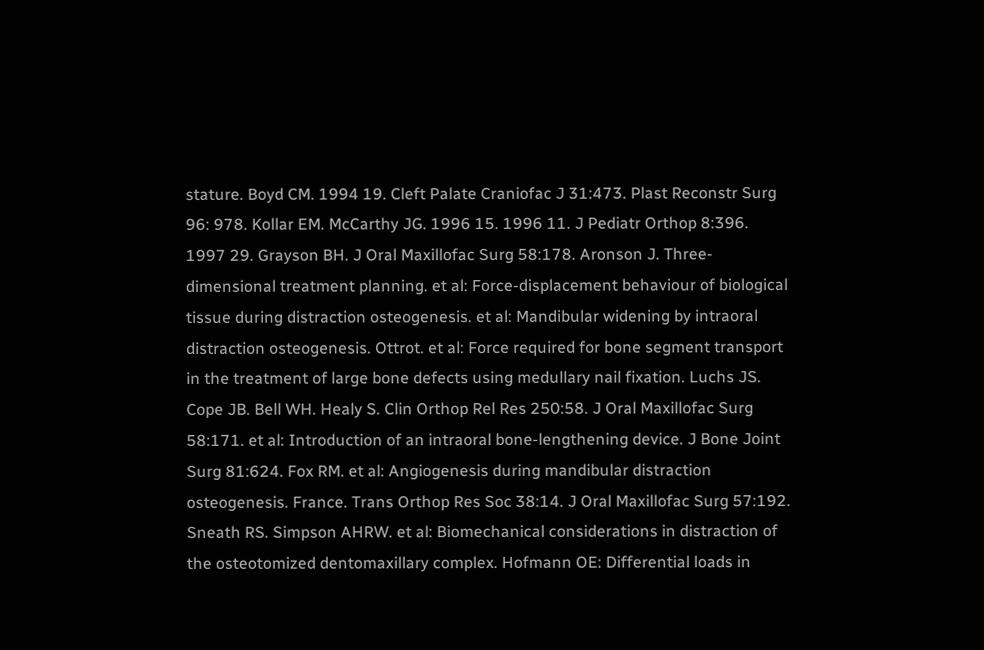stature. Boyd CM. 1994 19. Cleft Palate Craniofac J 31:473. Plast Reconstr Surg 96: 978. Kollar EM. McCarthy JG. 1996 15. 1996 11. J Pediatr Orthop 8:396. 1997 29. Grayson BH. J Oral Maxillofac Surg 58:178. Aronson J. Three-dimensional treatment planning. et al: Force-displacement behaviour of biological tissue during distraction osteogenesis. et al: Mandibular widening by intraoral distraction osteogenesis. Ottrot. et al: Force required for bone segment transport in the treatment of large bone defects using medullary nail fixation. Luchs JS. Cope JB. Bell WH. Healy S. Clin Orthop Rel Res 250:58. J Oral Maxillofac Surg 58:171. et al: Introduction of an intraoral bone-lengthening device. J Bone Joint Surg 81:624. Fox RM. et al: Angiogenesis during mandibular distraction osteogenesis. France. Trans Orthop Res Soc 38:14. J Oral Maxillofac Surg 57:192. Sneath RS. Simpson AHRW. et al: Biomechanical considerations in distraction of the osteotomized dentomaxillary complex. Hofmann OE: Differential loads in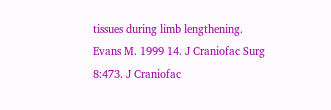tissues during limb lengthening. Evans M. 1999 14. J Craniofac Surg 8:473. J Craniofac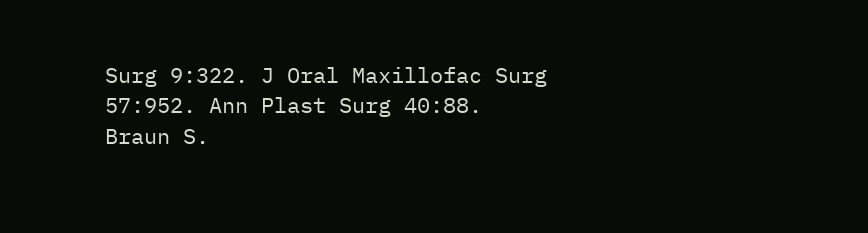Surg 9:322. J Oral Maxillofac Surg 57:952. Ann Plast Surg 40:88. Braun S.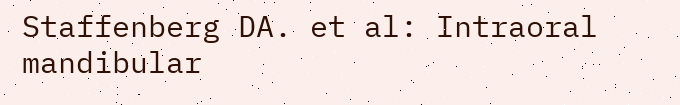Staffenberg DA. et al: Intraoral mandibular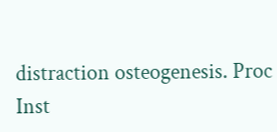distraction osteogenesis. Proc Inst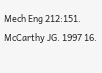Mech Eng 212:151. McCarthy JG. 1997 16.